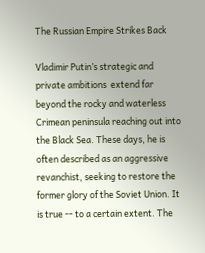The Russian Empire Strikes Back

Vladimir Putin’s strategic and private ambitions  extend far beyond the rocky and waterless Crimean peninsula reaching out into the Black Sea. These days, he is often described as an aggressive revanchist, seeking to restore the former glory of the Soviet Union. It is true -- to a certain extent. The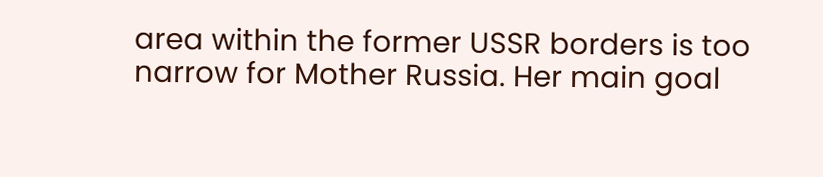area within the former USSR borders is too narrow for Mother Russia. Her main goal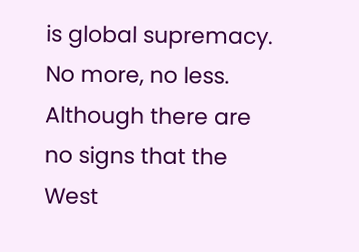is global supremacy. No more, no less. Although there are no signs that the West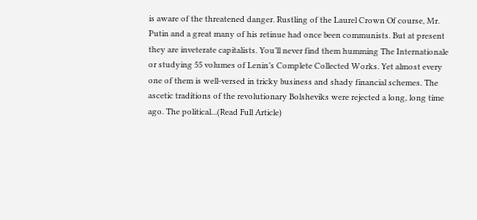is aware of the threatened danger. Rustling of the Laurel Crown Of course, Mr. Putin and a great many of his retinue had once been communists. But at present they are inveterate capitalists. You’ll never find them humming The Internationale or studying 55 volumes of Lenin’s Complete Collected Works. Yet almost every one of them is well-versed in tricky business and shady financial schemes. The ascetic traditions of the revolutionary Bolsheviks were rejected a long, long time ago. The political...(Read Full Article)